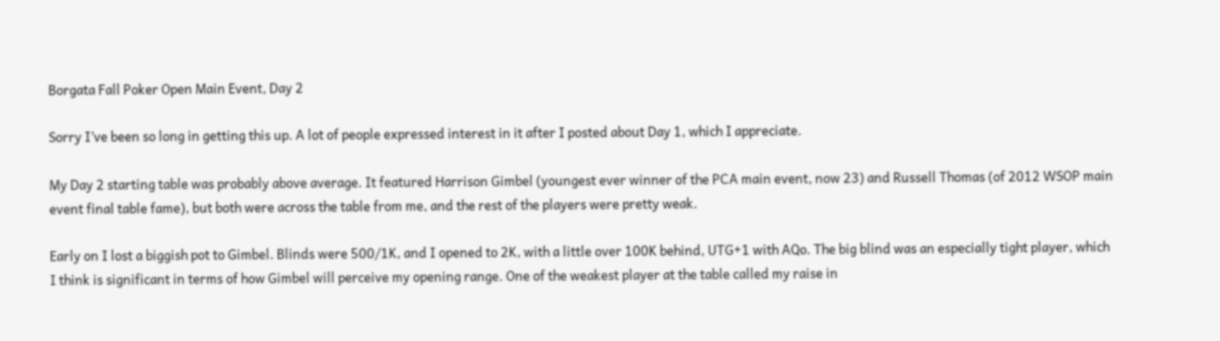Borgata Fall Poker Open Main Event, Day 2

Sorry I’ve been so long in getting this up. A lot of people expressed interest in it after I posted about Day 1, which I appreciate.

My Day 2 starting table was probably above average. It featured Harrison Gimbel (youngest ever winner of the PCA main event, now 23) and Russell Thomas (of 2012 WSOP main event final table fame), but both were across the table from me, and the rest of the players were pretty weak.

Early on I lost a biggish pot to Gimbel. Blinds were 500/1K, and I opened to 2K, with a little over 100K behind, UTG+1 with AQo. The big blind was an especially tight player, which I think is significant in terms of how Gimbel will perceive my opening range. One of the weakest player at the table called my raise in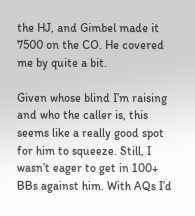the HJ, and Gimbel made it 7500 on the CO. He covered me by quite a bit.

Given whose blind I’m raising and who the caller is, this seems like a really good spot for him to squeeze. Still, I wasn’t eager to get in 100+ BBs against him. With AQs I’d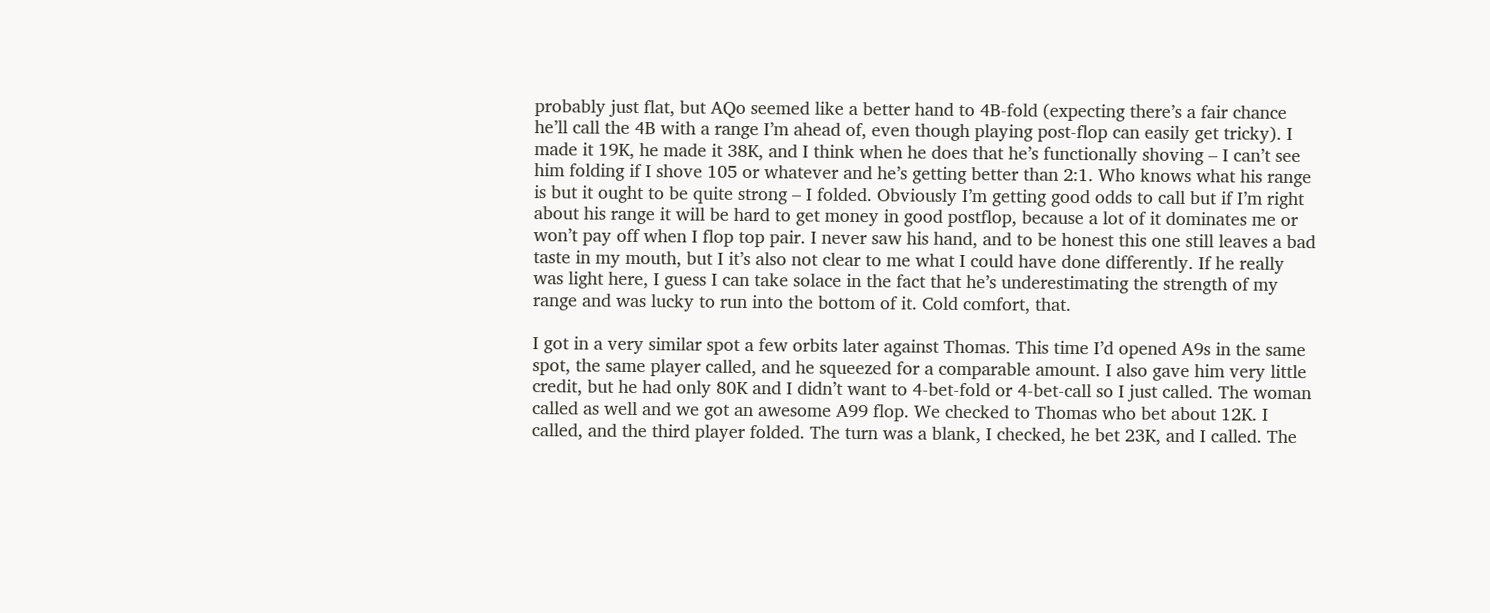probably just flat, but AQo seemed like a better hand to 4B-fold (expecting there’s a fair chance he’ll call the 4B with a range I’m ahead of, even though playing post-flop can easily get tricky). I made it 19K, he made it 38K, and I think when he does that he’s functionally shoving – I can’t see him folding if I shove 105 or whatever and he’s getting better than 2:1. Who knows what his range is but it ought to be quite strong – I folded. Obviously I’m getting good odds to call but if I’m right about his range it will be hard to get money in good postflop, because a lot of it dominates me or won’t pay off when I flop top pair. I never saw his hand, and to be honest this one still leaves a bad taste in my mouth, but I it’s also not clear to me what I could have done differently. If he really was light here, I guess I can take solace in the fact that he’s underestimating the strength of my range and was lucky to run into the bottom of it. Cold comfort, that.

I got in a very similar spot a few orbits later against Thomas. This time I’d opened A9s in the same spot, the same player called, and he squeezed for a comparable amount. I also gave him very little credit, but he had only 80K and I didn’t want to 4-bet-fold or 4-bet-call so I just called. The woman called as well and we got an awesome A99 flop. We checked to Thomas who bet about 12K. I called, and the third player folded. The turn was a blank, I checked, he bet 23K, and I called. The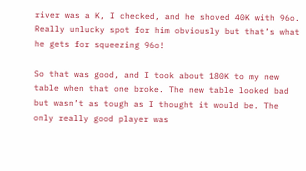river was a K, I checked, and he shoved 40K with 96o. Really unlucky spot for him obviously but that’s what he gets for squeezing 96o!

So that was good, and I took about 180K to my new table when that one broke. The new table looked bad but wasn’t as tough as I thought it would be. The only really good player was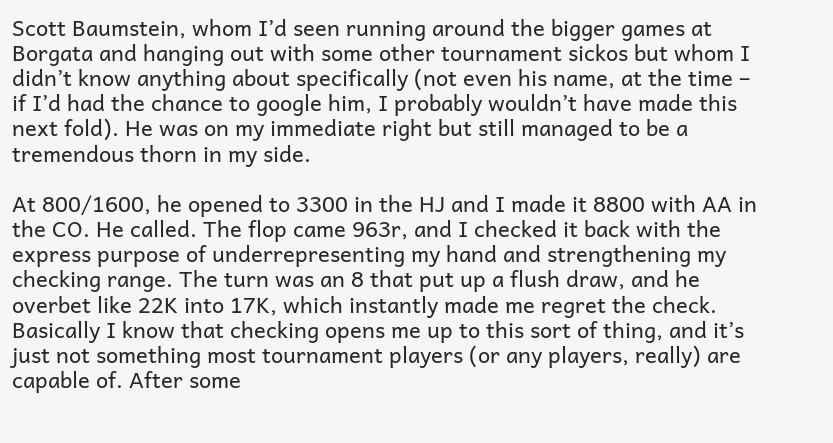Scott Baumstein, whom I’d seen running around the bigger games at Borgata and hanging out with some other tournament sickos but whom I didn’t know anything about specifically (not even his name, at the time – if I’d had the chance to google him, I probably wouldn’t have made this next fold). He was on my immediate right but still managed to be a tremendous thorn in my side.

At 800/1600, he opened to 3300 in the HJ and I made it 8800 with AA in the CO. He called. The flop came 963r, and I checked it back with the express purpose of underrepresenting my hand and strengthening my checking range. The turn was an 8 that put up a flush draw, and he overbet like 22K into 17K, which instantly made me regret the check. Basically I know that checking opens me up to this sort of thing, and it’s just not something most tournament players (or any players, really) are capable of. After some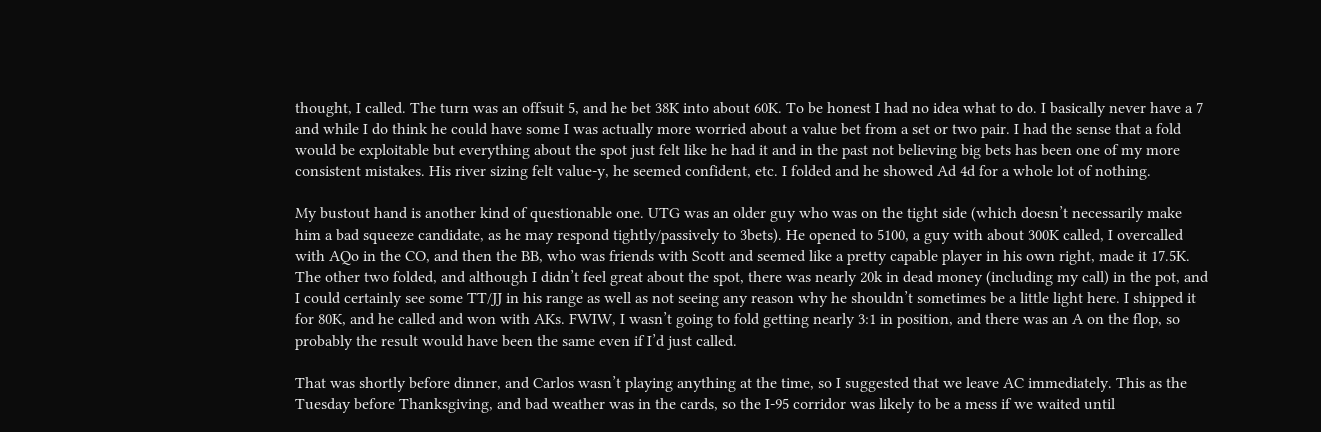thought, I called. The turn was an offsuit 5, and he bet 38K into about 60K. To be honest I had no idea what to do. I basically never have a 7 and while I do think he could have some I was actually more worried about a value bet from a set or two pair. I had the sense that a fold would be exploitable but everything about the spot just felt like he had it and in the past not believing big bets has been one of my more consistent mistakes. His river sizing felt value-y, he seemed confident, etc. I folded and he showed Ad 4d for a whole lot of nothing.

My bustout hand is another kind of questionable one. UTG was an older guy who was on the tight side (which doesn’t necessarily make him a bad squeeze candidate, as he may respond tightly/passively to 3bets). He opened to 5100, a guy with about 300K called, I overcalled with AQo in the CO, and then the BB, who was friends with Scott and seemed like a pretty capable player in his own right, made it 17.5K. The other two folded, and although I didn’t feel great about the spot, there was nearly 20k in dead money (including my call) in the pot, and I could certainly see some TT/JJ in his range as well as not seeing any reason why he shouldn’t sometimes be a little light here. I shipped it for 80K, and he called and won with AKs. FWIW, I wasn’t going to fold getting nearly 3:1 in position, and there was an A on the flop, so probably the result would have been the same even if I’d just called.

That was shortly before dinner, and Carlos wasn’t playing anything at the time, so I suggested that we leave AC immediately. This as the Tuesday before Thanksgiving, and bad weather was in the cards, so the I-95 corridor was likely to be a mess if we waited until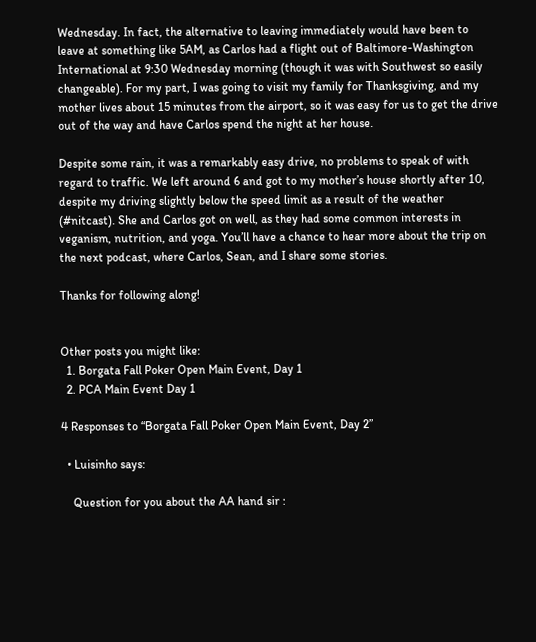Wednesday. In fact, the alternative to leaving immediately would have been to leave at something like 5AM, as Carlos had a flight out of Baltimore-Washington International at 9:30 Wednesday morning (though it was with Southwest so easily changeable). For my part, I was going to visit my family for Thanksgiving, and my mother lives about 15 minutes from the airport, so it was easy for us to get the drive out of the way and have Carlos spend the night at her house.

Despite some rain, it was a remarkably easy drive, no problems to speak of with regard to traffic. We left around 6 and got to my mother’s house shortly after 10, despite my driving slightly below the speed limit as a result of the weather (#nitcast). She and Carlos got on well, as they had some common interests in veganism, nutrition, and yoga. You’ll have a chance to hear more about the trip on the next podcast, where Carlos, Sean, and I share some stories.

Thanks for following along!


Other posts you might like:
  1. Borgata Fall Poker Open Main Event, Day 1
  2. PCA Main Event Day 1

4 Responses to “Borgata Fall Poker Open Main Event, Day 2”

  • Luisinho says:

    Question for you about the AA hand sir :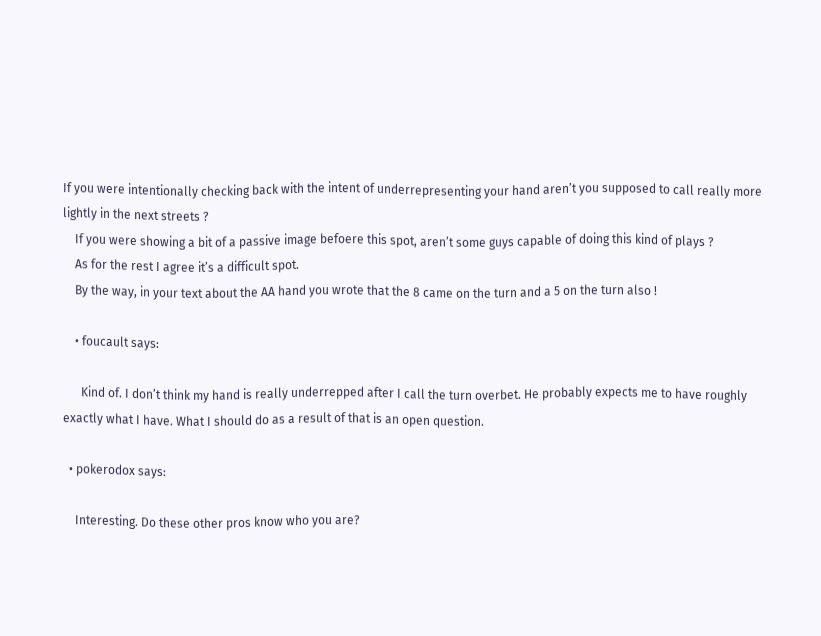If you were intentionally checking back with the intent of underrepresenting your hand aren’t you supposed to call really more lightly in the next streets ?
    If you were showing a bit of a passive image befoere this spot, aren’t some guys capable of doing this kind of plays ?
    As for the rest I agree it’s a difficult spot.
    By the way, in your text about the AA hand you wrote that the 8 came on the turn and a 5 on the turn also !

    • foucault says:

      Kind of. I don’t think my hand is really underrepped after I call the turn overbet. He probably expects me to have roughly exactly what I have. What I should do as a result of that is an open question.

  • pokerodox says:

    Interesting. Do these other pros know who you are?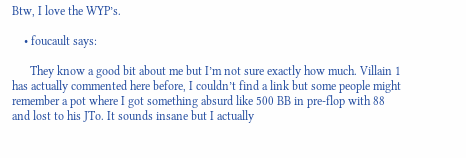Btw, I love the WYP’s.

    • foucault says:

      They know a good bit about me but I’m not sure exactly how much. Villain 1 has actually commented here before, I couldn’t find a link but some people might remember a pot where I got something absurd like 500 BB in pre-flop with 88 and lost to his JTo. It sounds insane but I actually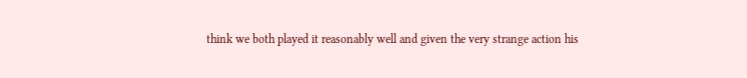think we both played it reasonably well and given the very strange action his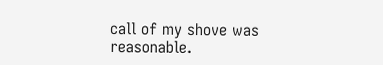call of my shove was reasonable.